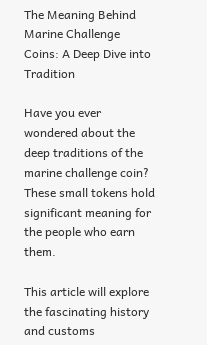The Meaning Behind Marine Challenge Coins: A Deep Dive into Tradition

Have you ever wondered about the deep traditions of the marine challenge coin? These small tokens hold significant meaning for the people who earn them.

This article will explore the fascinating history and customs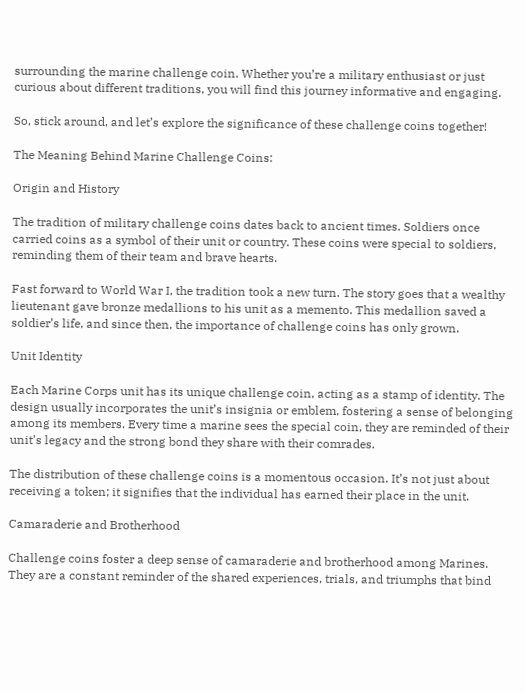surrounding the marine challenge coin. Whether you’re a military enthusiast or just curious about different traditions, you will find this journey informative and engaging.

So, stick around, and let’s explore the significance of these challenge coins together!

The Meaning Behind Marine Challenge Coins:

Origin and History

The tradition of military challenge coins dates back to ancient times. Soldiers once carried coins as a symbol of their unit or country. These coins were special to soldiers, reminding them of their team and brave hearts.

Fast forward to World War I, the tradition took a new turn. The story goes that a wealthy lieutenant gave bronze medallions to his unit as a memento. This medallion saved a soldier’s life, and since then, the importance of challenge coins has only grown.

Unit Identity

Each Marine Corps unit has its unique challenge coin, acting as a stamp of identity. The design usually incorporates the unit’s insignia or emblem, fostering a sense of belonging among its members. Every time a marine sees the special coin, they are reminded of their unit’s legacy and the strong bond they share with their comrades.

The distribution of these challenge coins is a momentous occasion. It’s not just about receiving a token; it signifies that the individual has earned their place in the unit.

Camaraderie and Brotherhood

Challenge coins foster a deep sense of camaraderie and brotherhood among Marines. They are a constant reminder of the shared experiences, trials, and triumphs that bind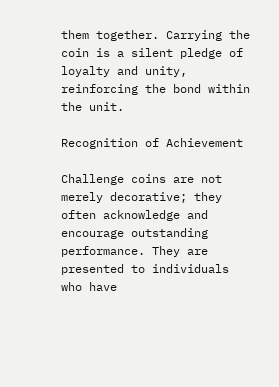them together. Carrying the coin is a silent pledge of loyalty and unity, reinforcing the bond within the unit.

Recognition of Achievement

Challenge coins are not merely decorative; they often acknowledge and encourage outstanding performance. They are presented to individuals who have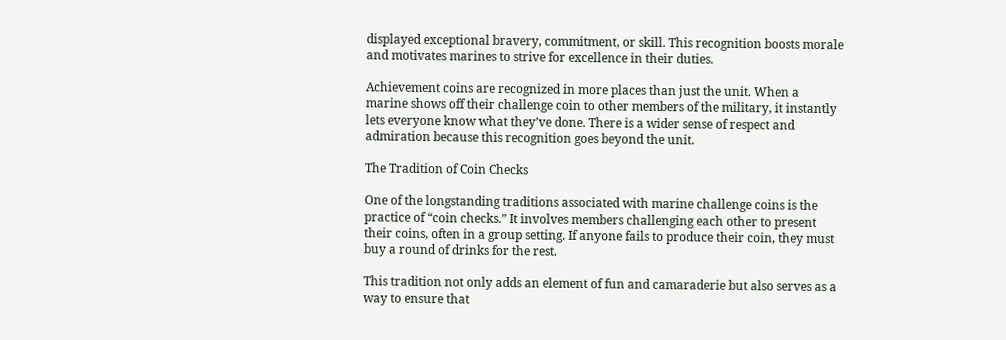displayed exceptional bravery, commitment, or skill. This recognition boosts morale and motivates marines to strive for excellence in their duties.

Achievement coins are recognized in more places than just the unit. When a marine shows off their challenge coin to other members of the military, it instantly lets everyone know what they’ve done. There is a wider sense of respect and admiration because this recognition goes beyond the unit.

The Tradition of Coin Checks

One of the longstanding traditions associated with marine challenge coins is the practice of “coin checks.” It involves members challenging each other to present their coins, often in a group setting. If anyone fails to produce their coin, they must buy a round of drinks for the rest.

This tradition not only adds an element of fun and camaraderie but also serves as a way to ensure that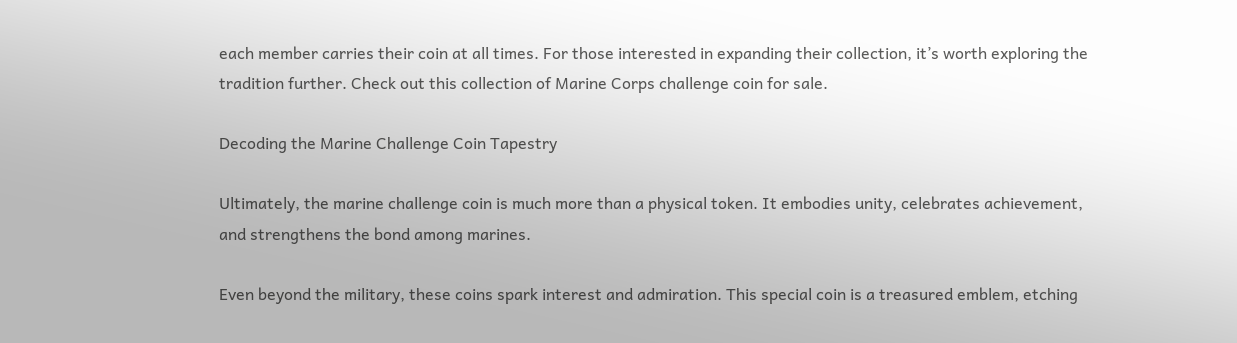each member carries their coin at all times. For those interested in expanding their collection, it’s worth exploring the tradition further. Check out this collection of Marine Corps challenge coin for sale.

Decoding the Marine Challenge Coin Tapestry

Ultimately, the marine challenge coin is much more than a physical token. It embodies unity, celebrates achievement, and strengthens the bond among marines.

Even beyond the military, these coins spark interest and admiration. This special coin is a treasured emblem, etching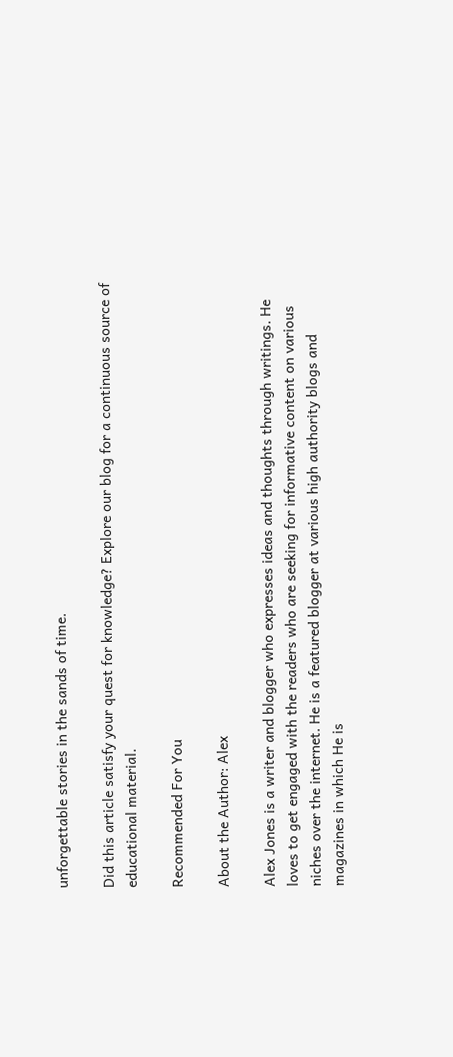unforgettable stories in the sands of time.

Did this article satisfy your quest for knowledge? Explore our blog for a continuous source of educational material.

Recommended For You

About the Author: Alex

Alex Jones is a writer and blogger who expresses ideas and thoughts through writings. He loves to get engaged with the readers who are seeking for informative content on various niches over the internet. He is a featured blogger at various high authority blogs and magazines in which He is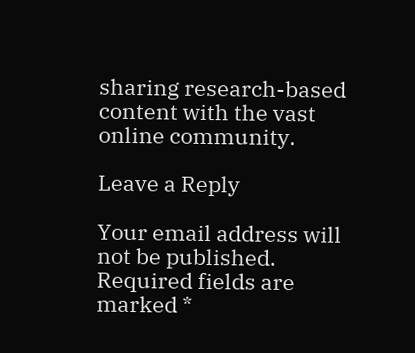sharing research-based content with the vast online community.

Leave a Reply

Your email address will not be published. Required fields are marked *